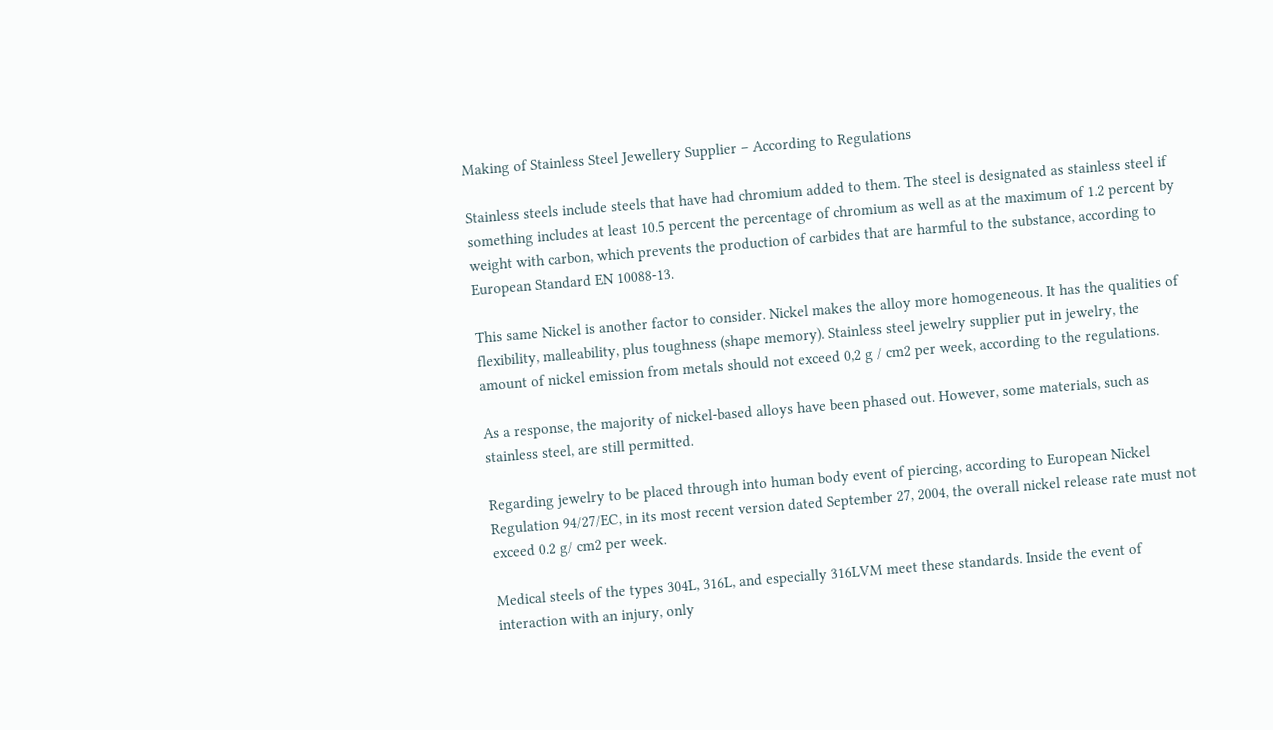Making of Stainless Steel Jewellery Supplier – According to Regulations

Stainless steels include steels that have had chromium added to them. The steel is designated as stainless steel if something includes at least 10.5 percent the percentage of chromium as well as at the maximum of 1.2 percent by weight with carbon, which prevents the production of carbides that are harmful to the substance, according to European Standard EN 10088-13.

This same Nickel is another factor to consider. Nickel makes the alloy more homogeneous. It has the qualities of flexibility, malleability, plus toughness (shape memory). Stainless steel jewelry supplier put in jewelry, the amount of nickel emission from metals should not exceed 0,2 g / cm2 per week, according to the regulations.

As a response, the majority of nickel-based alloys have been phased out. However, some materials, such as stainless steel, are still permitted.

Regarding jewelry to be placed through into human body event of piercing, according to European Nickel Regulation 94/27/EC, in its most recent version dated September 27, 2004, the overall nickel release rate must not exceed 0.2 g/ cm2 per week.

Medical steels of the types 304L, 316L, and especially 316LVM meet these standards. Inside the event of interaction with an injury, only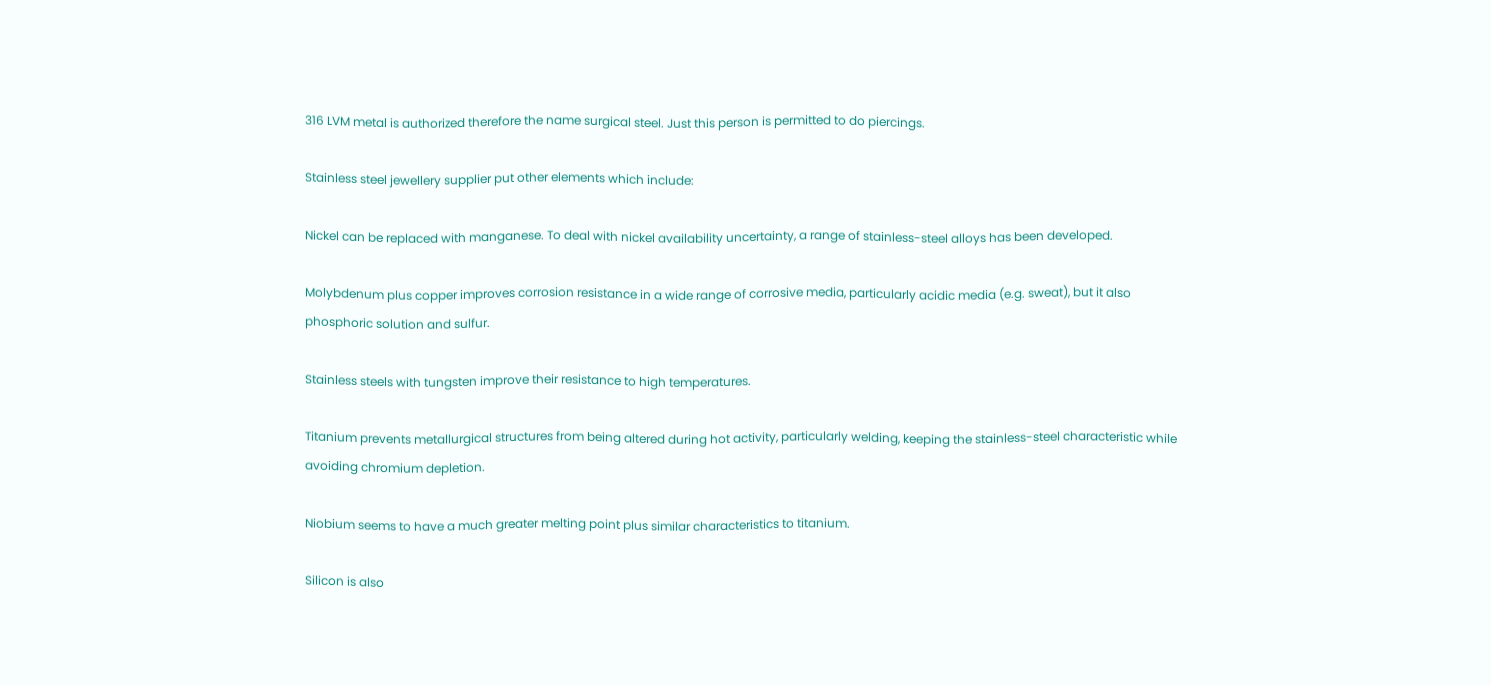316 LVM metal is authorized therefore the name surgical steel. Just this person is permitted to do piercings.

Stainless steel jewellery supplier put other elements which include:

Nickel can be replaced with manganese. To deal with nickel availability uncertainty, a range of stainless-steel alloys has been developed.

Molybdenum plus copper improves corrosion resistance in a wide range of corrosive media, particularly acidic media (e.g. sweat), but it also phosphoric solution and sulfur.

Stainless steels with tungsten improve their resistance to high temperatures.

Titanium prevents metallurgical structures from being altered during hot activity, particularly welding, keeping the stainless-steel characteristic while avoiding chromium depletion.

Niobium seems to have a much greater melting point plus similar characteristics to titanium.

Silicon is also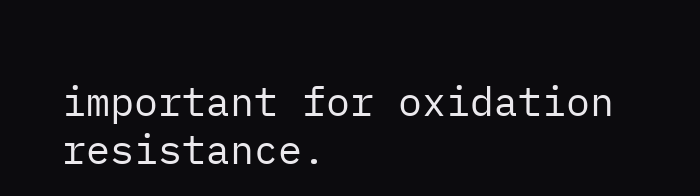important for oxidation resistance.